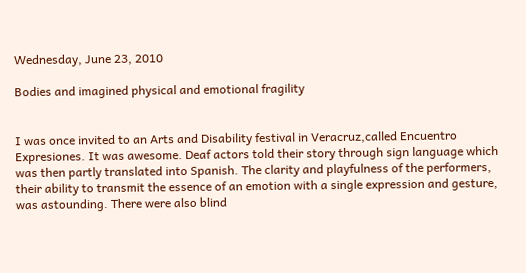Wednesday, June 23, 2010

Bodies and imagined physical and emotional fragility


I was once invited to an Arts and Disability festival in Veracruz,called Encuentro Expresiones. It was awesome. Deaf actors told their story through sign language which was then partly translated into Spanish. The clarity and playfulness of the performers, their ability to transmit the essence of an emotion with a single expression and gesture, was astounding. There were also blind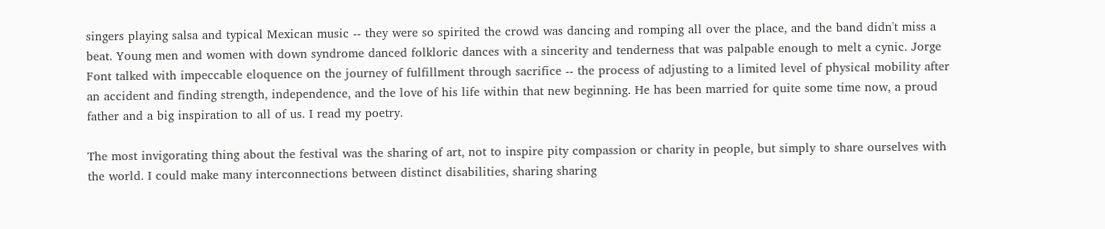singers playing salsa and typical Mexican music -- they were so spirited the crowd was dancing and romping all over the place, and the band didn't miss a beat. Young men and women with down syndrome danced folkloric dances with a sincerity and tenderness that was palpable enough to melt a cynic. Jorge Font talked with impeccable eloquence on the journey of fulfillment through sacrifice -- the process of adjusting to a limited level of physical mobility after an accident and finding strength, independence, and the love of his life within that new beginning. He has been married for quite some time now, a proud father and a big inspiration to all of us. I read my poetry.

The most invigorating thing about the festival was the sharing of art, not to inspire pity compassion or charity in people, but simply to share ourselves with the world. I could make many interconnections between distinct disabilities, sharing sharing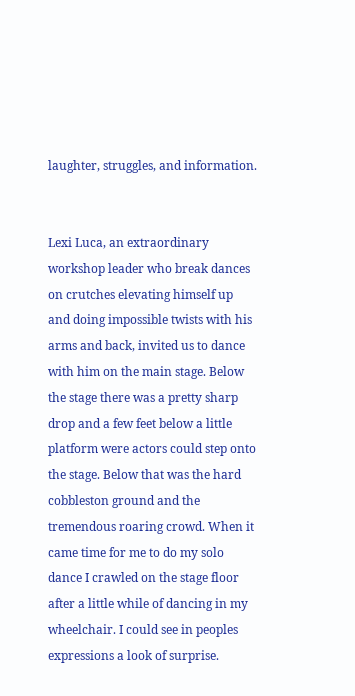laughter, struggles, and information.


Lexi Luca, an extraordinary workshop leader who break dances on crutches elevating himself up and doing impossible twists with his arms and back, invited us to dance with him on the main stage. Below the stage there was a pretty sharp drop and a few feet below a little platform were actors could step onto the stage. Below that was the hard cobbleston ground and the tremendous roaring crowd. When it came time for me to do my solo dance I crawled on the stage floor after a little while of dancing in my wheelchair. I could see in peoples expressions a look of surprise.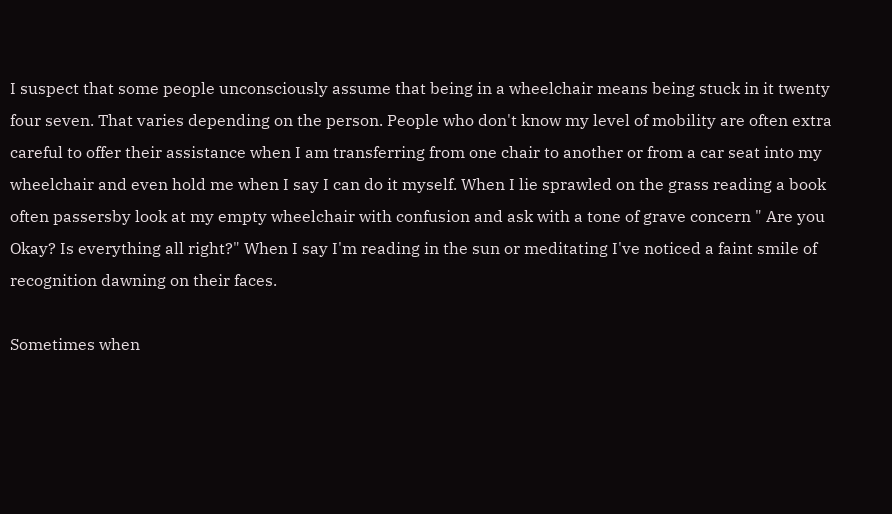I suspect that some people unconsciously assume that being in a wheelchair means being stuck in it twenty four seven. That varies depending on the person. People who don't know my level of mobility are often extra careful to offer their assistance when I am transferring from one chair to another or from a car seat into my wheelchair and even hold me when I say I can do it myself. When I lie sprawled on the grass reading a book often passersby look at my empty wheelchair with confusion and ask with a tone of grave concern " Are you Okay? Is everything all right?" When I say I'm reading in the sun or meditating I've noticed a faint smile of recognition dawning on their faces.

Sometimes when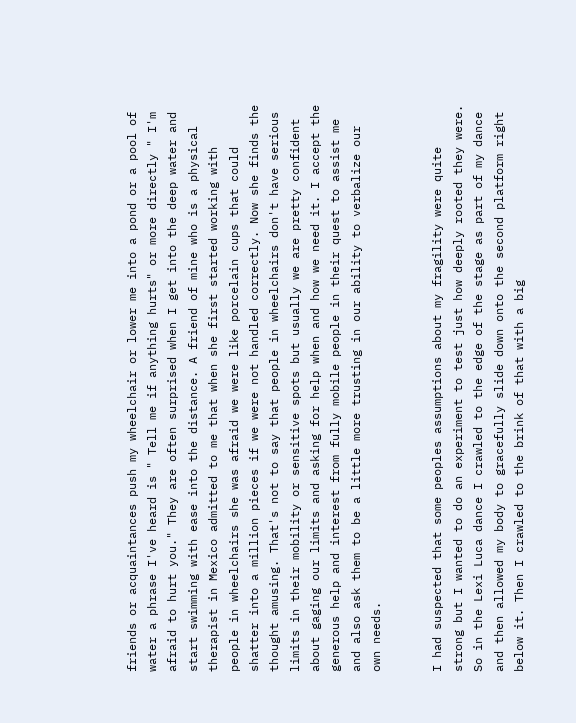friends or acquaintances push my wheelchair or lower me into a pond or a pool of water a phrase I've heard is " Tell me if anything hurts" or more directly " I'm afraid to hurt you." They are often surprised when I get into the deep water and start swimming with ease into the distance. A friend of mine who is a physical therapist in Mexico admitted to me that when she first started working with people in wheelchairs she was afraid we were like porcelain cups that could shatter into a million pieces if we were not handled correctly. Now she finds the thought amusing. That's not to say that people in wheelchairs don't have serious limits in their mobility or sensitive spots but usually we are pretty confident about gaging our limits and asking for help when and how we need it. I accept the generous help and interest from fully mobile people in their quest to assist me and also ask them to be a little more trusting in our ability to verbalize our own needs.


I had suspected that some peoples assumptions about my fragility were quite strong but I wanted to do an experiment to test just how deeply rooted they were. So in the Lexi Luca dance I crawled to the edge of the stage as part of my dance and then allowed my body to gracefully slide down onto the second platform right below it. Then I crawled to the brink of that with a big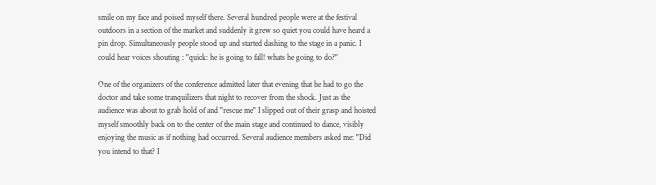smile on my face and poised myself there. Several hundred people were at the festival outdoors in a section of the market and suddenly it grew so quiet you could have heard a pin drop. Simultaneously people stood up and started dashing to the stage in a panic. I could hear voices shouting : "quick: he is going to fall! whats he going to do?"

One of the organizers of the conference admitted later that evening that he had to go the doctor and take some tranquilizers that night to recover from the shock. Just as the audience was about to grab hold of and "rescue me" I slipped out of their grasp and hoisted myself smoothly back on to the center of the main stage and continued to dance, visibly enjoying the music as if nothing had occurred. Several audience members asked me: "Did you intend to that? I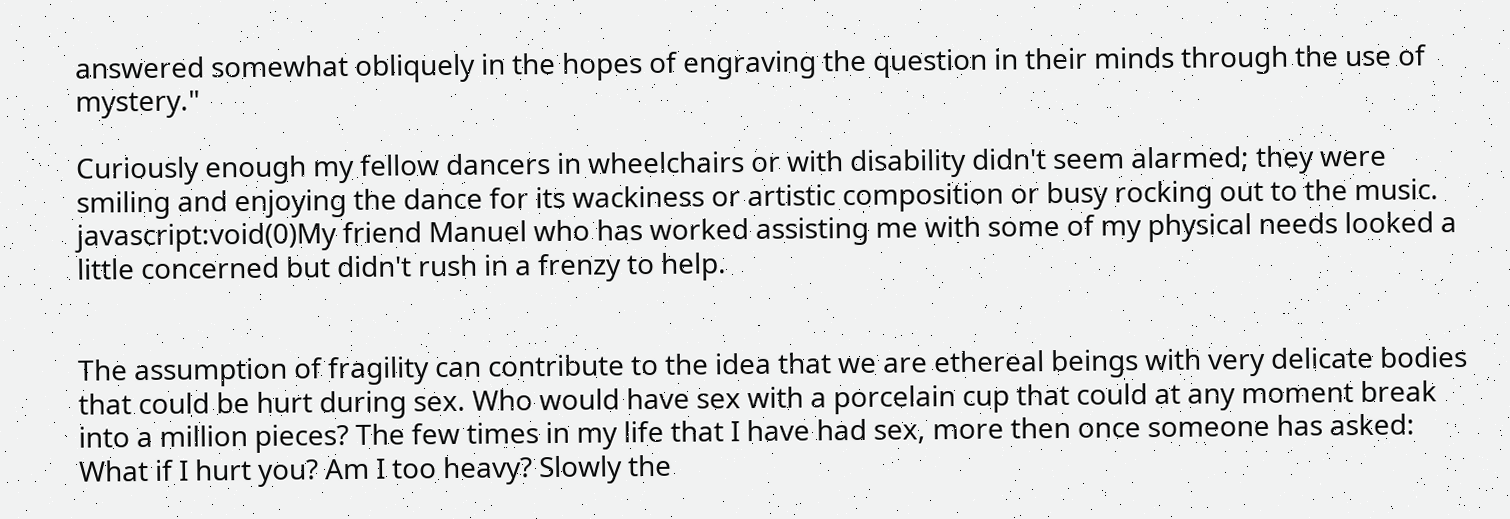answered somewhat obliquely in the hopes of engraving the question in their minds through the use of mystery."

Curiously enough my fellow dancers in wheelchairs or with disability didn't seem alarmed; they were smiling and enjoying the dance for its wackiness or artistic composition or busy rocking out to the music. javascript:void(0)My friend Manuel who has worked assisting me with some of my physical needs looked a little concerned but didn't rush in a frenzy to help.


The assumption of fragility can contribute to the idea that we are ethereal beings with very delicate bodies that could be hurt during sex. Who would have sex with a porcelain cup that could at any moment break into a million pieces? The few times in my life that I have had sex, more then once someone has asked: What if I hurt you? Am I too heavy? Slowly the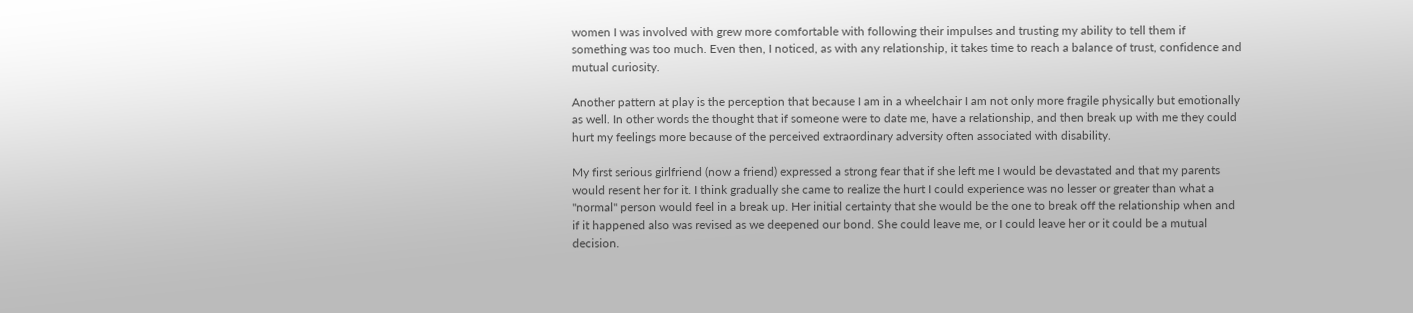women I was involved with grew more comfortable with following their impulses and trusting my ability to tell them if something was too much. Even then, I noticed, as with any relationship, it takes time to reach a balance of trust, confidence and mutual curiosity.

Another pattern at play is the perception that because I am in a wheelchair I am not only more fragile physically but emotionally as well. In other words the thought that if someone were to date me, have a relationship, and then break up with me they could hurt my feelings more because of the perceived extraordinary adversity often associated with disability.

My first serious girlfriend (now a friend) expressed a strong fear that if she left me I would be devastated and that my parents would resent her for it. I think gradually she came to realize the hurt I could experience was no lesser or greater than what a "normal" person would feel in a break up. Her initial certainty that she would be the one to break off the relationship when and if it happened also was revised as we deepened our bond. She could leave me, or I could leave her or it could be a mutual decision.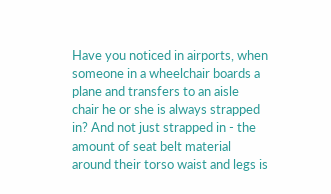Have you noticed in airports, when someone in a wheelchair boards a plane and transfers to an aisle chair he or she is always strapped in? And not just strapped in - the amount of seat belt material around their torso waist and legs is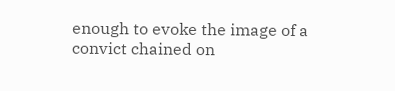enough to evoke the image of a convict chained on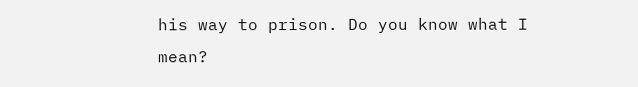his way to prison. Do you know what I mean?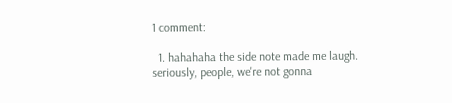1 comment:

  1. hahahaha the side note made me laugh. seriously, people, we're not gonna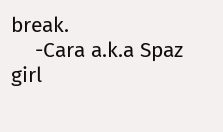break.
    -Cara a.k.a Spaz girl